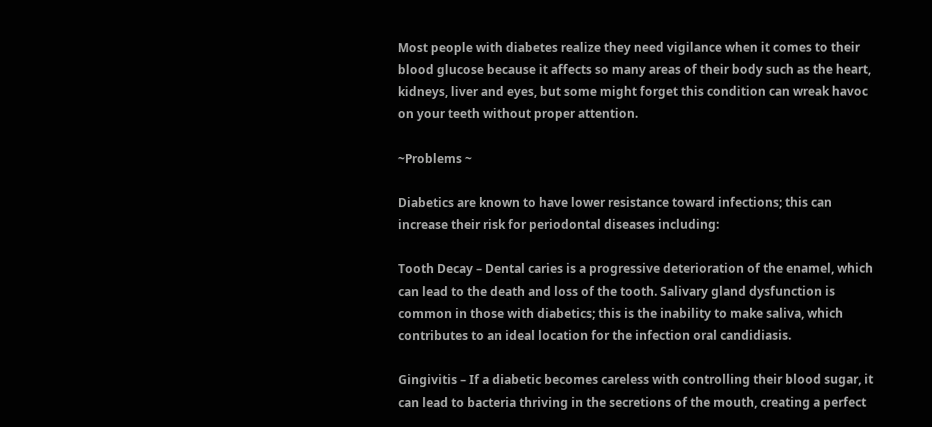Most people with diabetes realize they need vigilance when it comes to their blood glucose because it affects so many areas of their body such as the heart, kidneys, liver and eyes, but some might forget this condition can wreak havoc on your teeth without proper attention.

~Problems ~

Diabetics are known to have lower resistance toward infections; this can increase their risk for periodontal diseases including:

Tooth Decay – Dental caries is a progressive deterioration of the enamel, which can lead to the death and loss of the tooth. Salivary gland dysfunction is common in those with diabetics; this is the inability to make saliva, which contributes to an ideal location for the infection oral candidiasis.

Gingivitis – If a diabetic becomes careless with controlling their blood sugar, it can lead to bacteria thriving in the secretions of the mouth, creating a perfect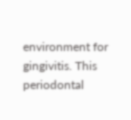environment for gingivitis. This periodontal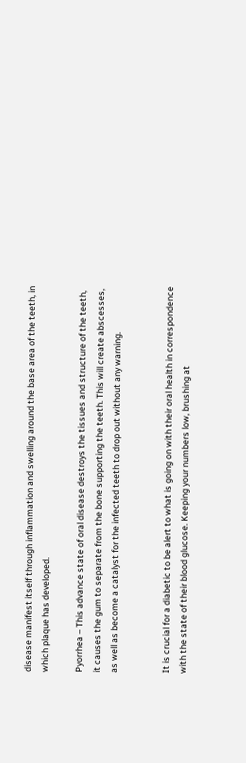disease manifest itself through inflammation and swelling around the base area of the teeth, in which plaque has developed.

Pyorrhea – This advance state of oral disease destroys the tissues and structure of the teeth, it causes the gum to separate from the bone supporting the teeth. This will create abscesses, as well as become a catalyst for the infected teeth to drop out without any warning.


It is crucial for a diabetic to be alert to what is going on with their oral health in correspondence with the state of their blood glucose. Keeping your numbers low, brushing at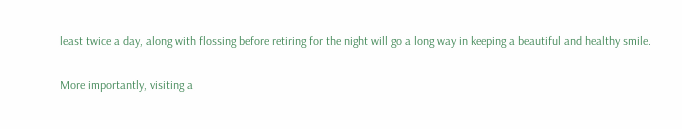least twice a day, along with flossing before retiring for the night will go a long way in keeping a beautiful and healthy smile.

More importantly, visiting a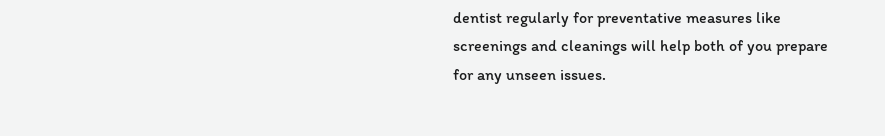dentist regularly for preventative measures like screenings and cleanings will help both of you prepare for any unseen issues.